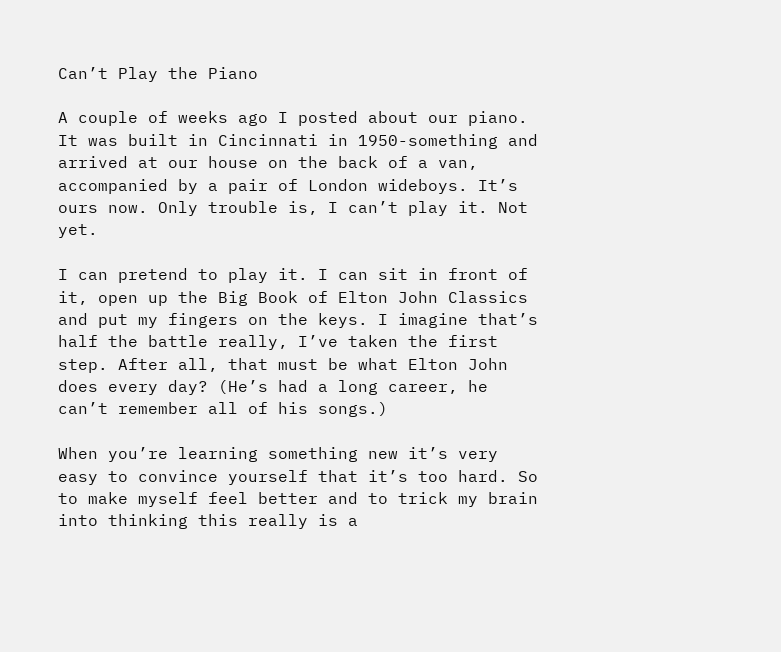Can’t Play the Piano

A couple of weeks ago I posted about our piano. It was built in Cincinnati in 1950-something and arrived at our house on the back of a van, accompanied by a pair of London wideboys. It’s ours now. Only trouble is, I can’t play it. Not yet.

I can pretend to play it. I can sit in front of it, open up the Big Book of Elton John Classics and put my fingers on the keys. I imagine that’s half the battle really, I’ve taken the first step. After all, that must be what Elton John does every day? (He’s had a long career, he can’t remember all of his songs.)

When you’re learning something new it’s very easy to convince yourself that it’s too hard. So to make myself feel better and to trick my brain into thinking this really is a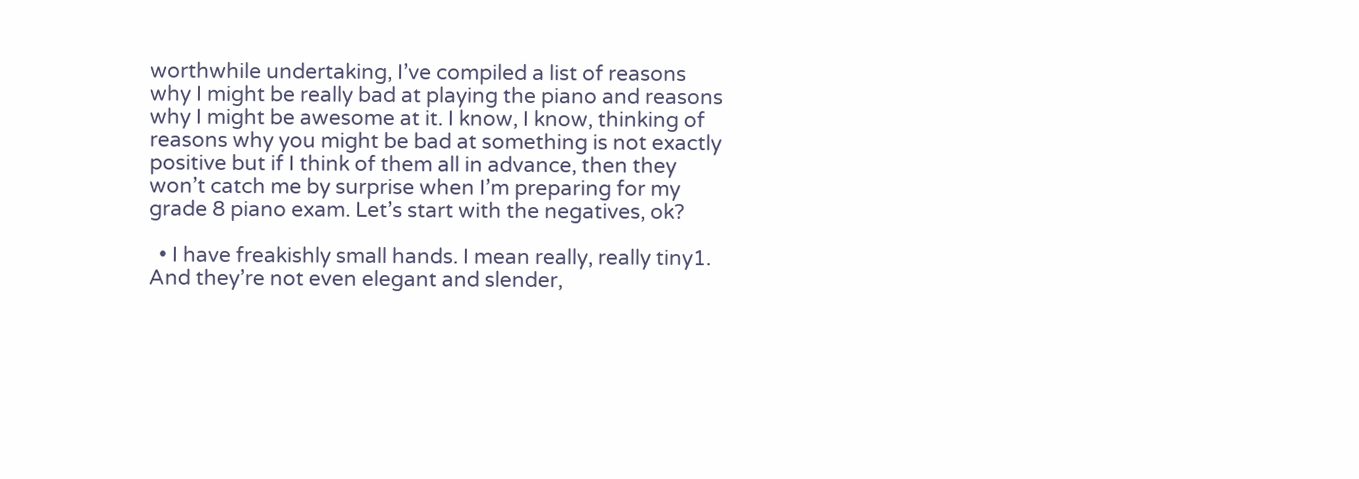worthwhile undertaking, I’ve compiled a list of reasons why I might be really bad at playing the piano and reasons why I might be awesome at it. I know, I know, thinking of reasons why you might be bad at something is not exactly positive but if I think of them all in advance, then they won’t catch me by surprise when I’m preparing for my grade 8 piano exam. Let’s start with the negatives, ok?

  • I have freakishly small hands. I mean really, really tiny1. And they’re not even elegant and slender,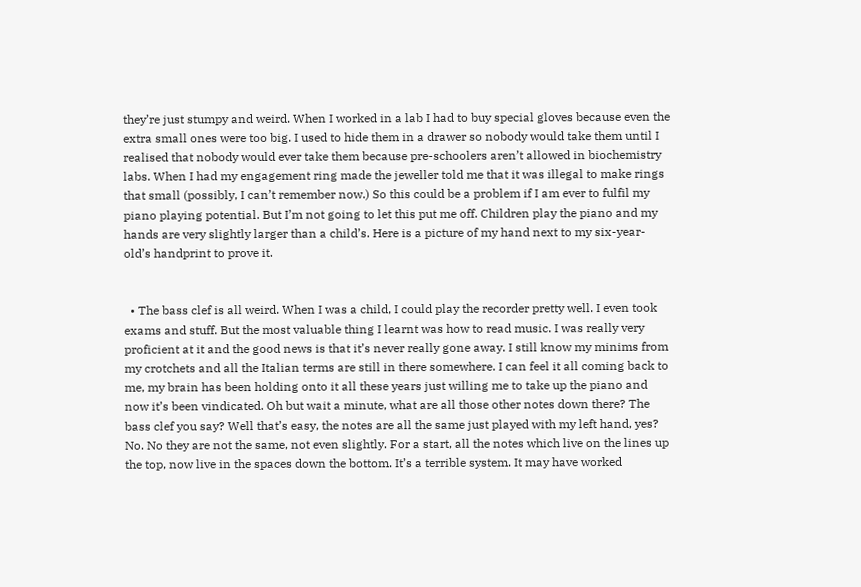they’re just stumpy and weird. When I worked in a lab I had to buy special gloves because even the extra small ones were too big. I used to hide them in a drawer so nobody would take them until I realised that nobody would ever take them because pre-schoolers aren’t allowed in biochemistry labs. When I had my engagement ring made the jeweller told me that it was illegal to make rings that small (possibly, I can’t remember now.) So this could be a problem if I am ever to fulfil my piano playing potential. But I’m not going to let this put me off. Children play the piano and my hands are very slightly larger than a child’s. Here is a picture of my hand next to my six-year-old’s handprint to prove it.


  • The bass clef is all weird. When I was a child, I could play the recorder pretty well. I even took exams and stuff. But the most valuable thing I learnt was how to read music. I was really very proficient at it and the good news is that it’s never really gone away. I still know my minims from my crotchets and all the Italian terms are still in there somewhere. I can feel it all coming back to me, my brain has been holding onto it all these years just willing me to take up the piano and now it’s been vindicated. Oh but wait a minute, what are all those other notes down there? The bass clef you say? Well that’s easy, the notes are all the same just played with my left hand, yes? No. No they are not the same, not even slightly. For a start, all the notes which live on the lines up the top, now live in the spaces down the bottom. It’s a terrible system. It may have worked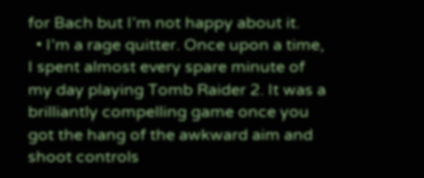for Bach but I’m not happy about it.
  • I’m a rage quitter. Once upon a time, I spent almost every spare minute of my day playing Tomb Raider 2. It was a brilliantly compelling game once you got the hang of the awkward aim and shoot controls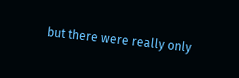but there were really only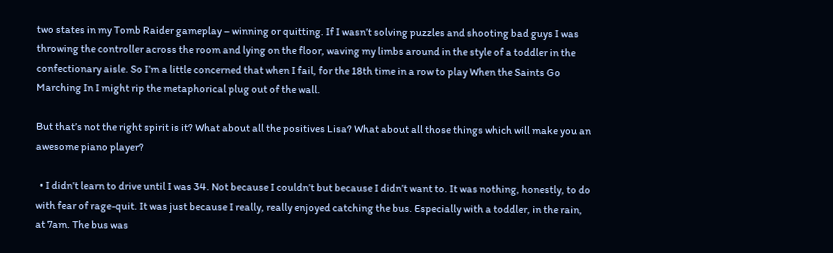two states in my Tomb Raider gameplay – winning or quitting. If I wasn’t solving puzzles and shooting bad guys I was throwing the controller across the room and lying on the floor, waving my limbs around in the style of a toddler in the confectionary aisle. So I’m a little concerned that when I fail, for the 18th time in a row to play When the Saints Go Marching In I might rip the metaphorical plug out of the wall.

But that’s not the right spirit is it? What about all the positives Lisa? What about all those things which will make you an awesome piano player?

  • I didn’t learn to drive until I was 34. Not because I couldn’t but because I didn’t want to. It was nothing, honestly, to do with fear of rage-quit. It was just because I really, really enjoyed catching the bus. Especially with a toddler, in the rain, at 7am. The bus was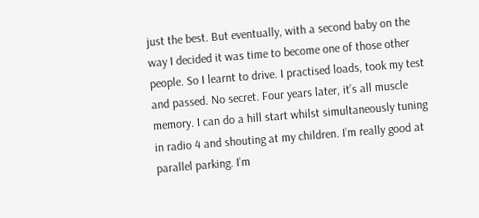just the best. But eventually, with a second baby on the way I decided it was time to become one of those other people. So I learnt to drive. I practised loads, took my test and passed. No secret. Four years later, it’s all muscle memory. I can do a hill start whilst simultaneously tuning in radio 4 and shouting at my children. I’m really good at parallel parking. I’m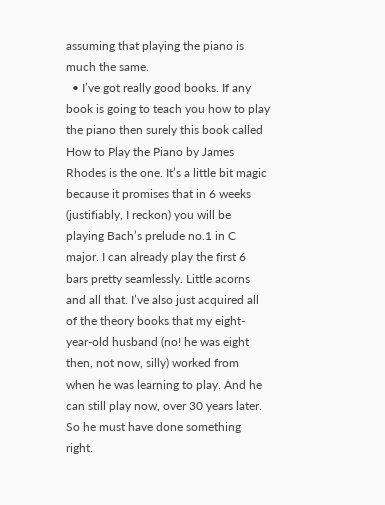assuming that playing the piano is much the same.
  • I’ve got really good books. If any book is going to teach you how to play the piano then surely this book called How to Play the Piano by James Rhodes is the one. It’s a little bit magic because it promises that in 6 weeks (justifiably, I reckon) you will be playing Bach’s prelude no.1 in C major. I can already play the first 6 bars pretty seamlessly. Little acorns and all that. I’ve also just acquired all of the theory books that my eight-year-old husband (no! he was eight then, not now, silly) worked from when he was learning to play. And he can still play now, over 30 years later. So he must have done something right.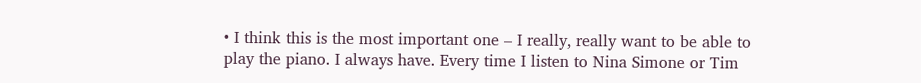• I think this is the most important one – I really, really want to be able to play the piano. I always have. Every time I listen to Nina Simone or Tim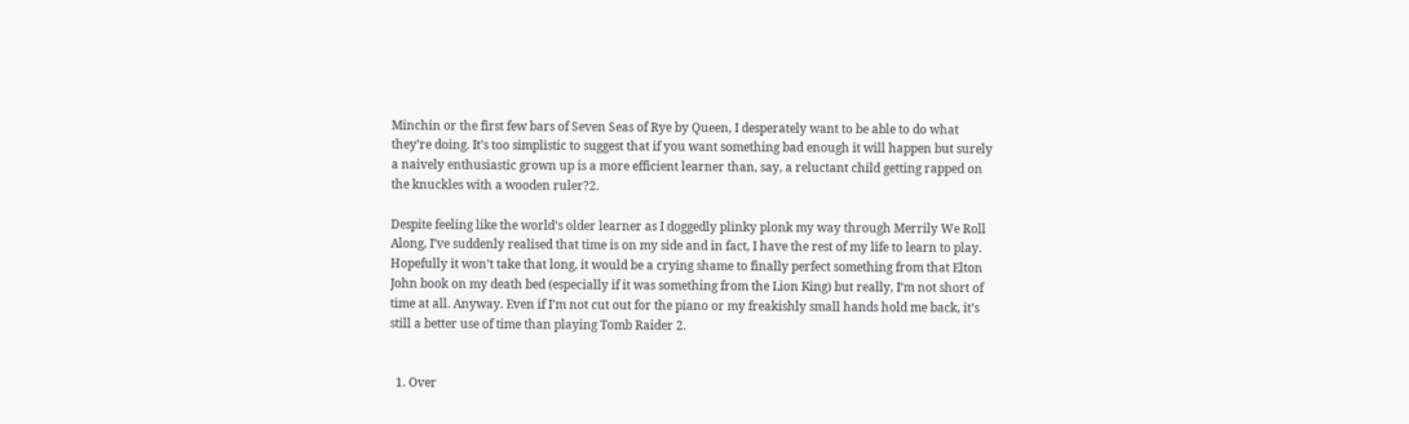Minchin or the first few bars of Seven Seas of Rye by Queen, I desperately want to be able to do what they’re doing. It’s too simplistic to suggest that if you want something bad enough it will happen but surely a naively enthusiastic grown up is a more efficient learner than, say, a reluctant child getting rapped on the knuckles with a wooden ruler?2.

Despite feeling like the world’s older learner as I doggedly plinky plonk my way through Merrily We Roll Along, I’ve suddenly realised that time is on my side and in fact, I have the rest of my life to learn to play. Hopefully it won’t take that long, it would be a crying shame to finally perfect something from that Elton John book on my death bed (especially if it was something from the Lion King) but really, I’m not short of time at all. Anyway. Even if I’m not cut out for the piano or my freakishly small hands hold me back, it’s still a better use of time than playing Tomb Raider 2.


  1. Over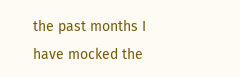the past months I have mocked the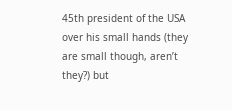45th president of the USA over his small hands (they are small though, aren’t they?) but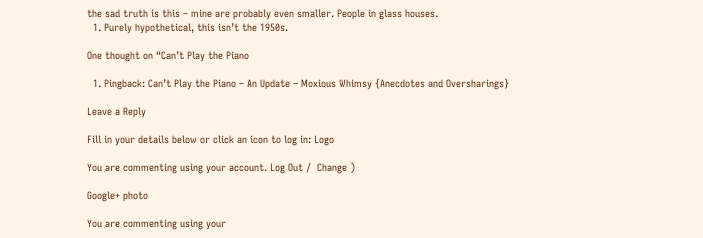the sad truth is this – mine are probably even smaller. People in glass houses.
  1. Purely hypothetical, this isn’t the 1950s.

One thought on “Can’t Play the Piano

  1. Pingback: Can’t Play the Piano – An Update – Moxious Whimsy {Anecdotes and Oversharings}

Leave a Reply

Fill in your details below or click an icon to log in: Logo

You are commenting using your account. Log Out /  Change )

Google+ photo

You are commenting using your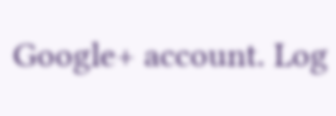Google+ account. Log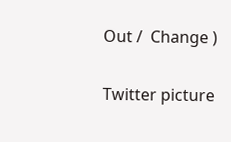Out /  Change )

Twitter picture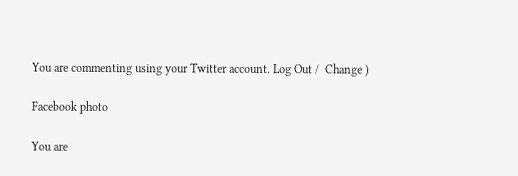You are commenting using your Twitter account. Log Out /  Change )

Facebook photo

You are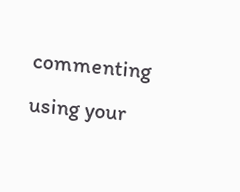commenting using your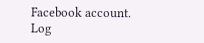Facebook account. Log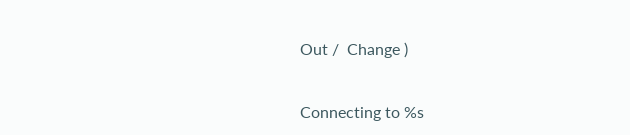Out /  Change )


Connecting to %s